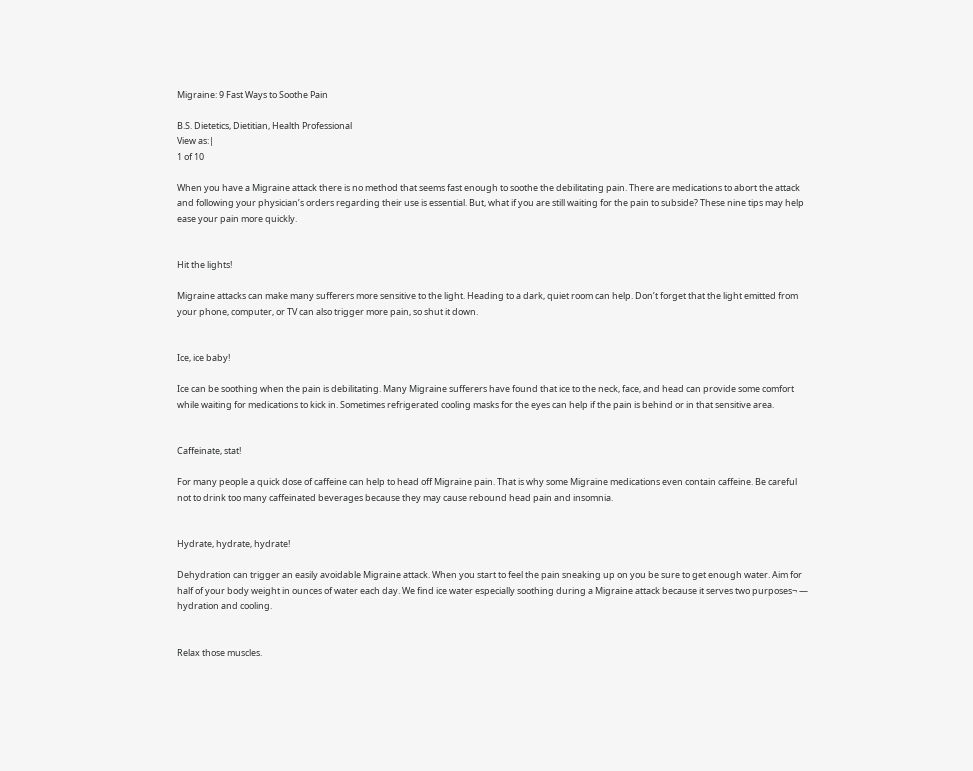Migraine: 9 Fast Ways to Soothe Pain

B.S. Dietetics, Dietitian, Health Professional
View as:|
1 of 10

When you have a Migraine attack there is no method that seems fast enough to soothe the debilitating pain. There are medications to abort the attack and following your physician’s orders regarding their use is essential. But, what if you are still waiting for the pain to subside? These nine tips may help ease your pain more quickly.


Hit the lights!

Migraine attacks can make many sufferers more sensitive to the light. Heading to a dark, quiet room can help. Don’t forget that the light emitted from your phone, computer, or TV can also trigger more pain, so shut it down.


Ice, ice baby!

Ice can be soothing when the pain is debilitating. Many Migraine sufferers have found that ice to the neck, face, and head can provide some comfort while waiting for medications to kick in. Sometimes refrigerated cooling masks for the eyes can help if the pain is behind or in that sensitive area.


Caffeinate, stat!

For many people a quick dose of caffeine can help to head off Migraine pain. That is why some Migraine medications even contain caffeine. Be careful not to drink too many caffeinated beverages because they may cause rebound head pain and insomnia.


Hydrate, hydrate, hydrate!

Dehydration can trigger an easily avoidable Migraine attack. When you start to feel the pain sneaking up on you be sure to get enough water. Aim for half of your body weight in ounces of water each day. We find ice water especially soothing during a Migraine attack because it serves two purposes¬ — hydration and cooling.


Relax those muscles.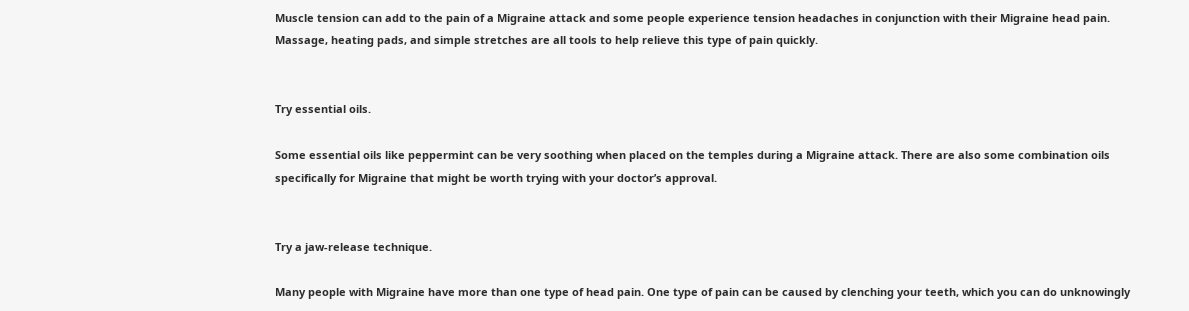Muscle tension can add to the pain of a Migraine attack and some people experience tension headaches in conjunction with their Migraine head pain. Massage, heating pads, and simple stretches are all tools to help relieve this type of pain quickly.


Try essential oils.

Some essential oils like peppermint can be very soothing when placed on the temples during a Migraine attack. There are also some combination oils specifically for Migraine that might be worth trying with your doctor’s approval.


Try a jaw-release technique.

Many people with Migraine have more than one type of head pain. One type of pain can be caused by clenching your teeth, which you can do unknowingly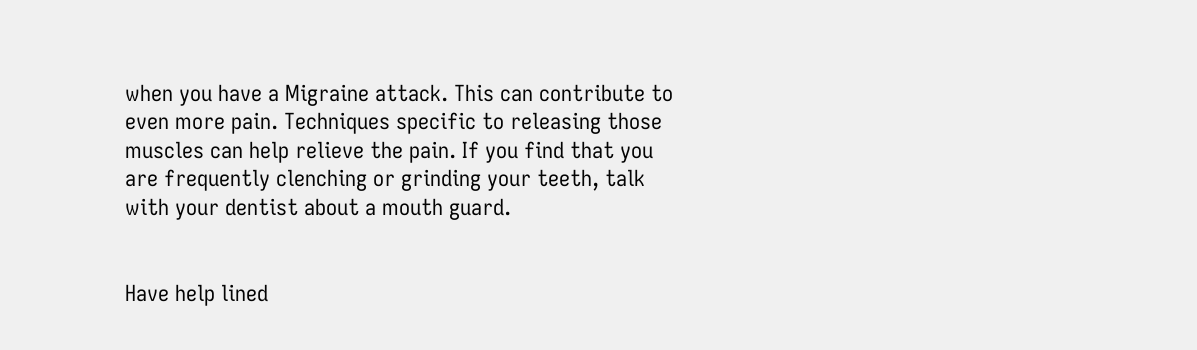when you have a Migraine attack. This can contribute to even more pain. Techniques specific to releasing those muscles can help relieve the pain. If you find that you are frequently clenching or grinding your teeth, talk with your dentist about a mouth guard.


Have help lined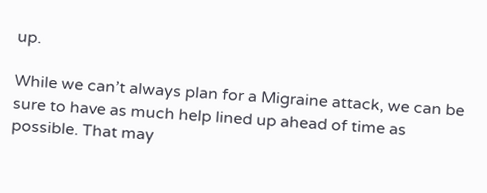up.

While we can’t always plan for a Migraine attack, we can be sure to have as much help lined up ahead of time as possible. That may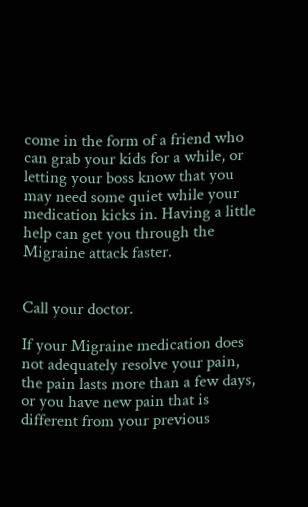come in the form of a friend who can grab your kids for a while, or letting your boss know that you may need some quiet while your medication kicks in. Having a little help can get you through the Migraine attack faster.


Call your doctor.

If your Migraine medication does not adequately resolve your pain, the pain lasts more than a few days, or you have new pain that is different from your previous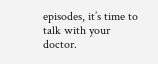episodes, it’s time to talk with your doctor.